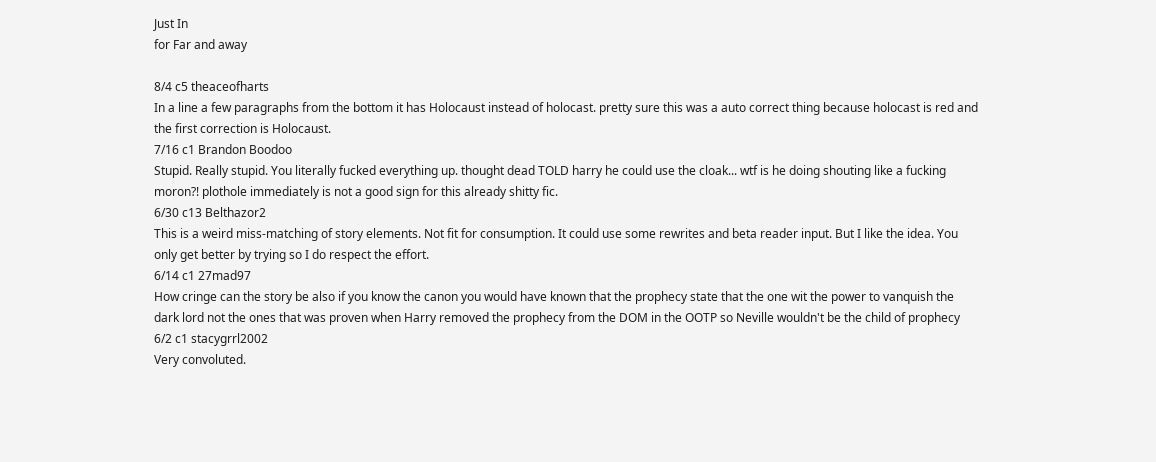Just In
for Far and away

8/4 c5 theaceofharts
In a line a few paragraphs from the bottom it has Holocaust instead of holocast. pretty sure this was a auto correct thing because holocast is red and the first correction is Holocaust.
7/16 c1 Brandon Boodoo
Stupid. Really stupid. You literally fucked everything up. thought dead TOLD harry he could use the cloak... wtf is he doing shouting like a fucking moron?! plothole immediately is not a good sign for this already shitty fic.
6/30 c13 Belthazor2
This is a weird miss-matching of story elements. Not fit for consumption. It could use some rewrites and beta reader input. But I like the idea. You only get better by trying so I do respect the effort.
6/14 c1 27mad97
How cringe can the story be also if you know the canon you would have known that the prophecy state that the one wit the power to vanquish the dark lord not the ones that was proven when Harry removed the prophecy from the DOM in the OOTP so Neville wouldn't be the child of prophecy
6/2 c1 stacygrrl2002
Very convoluted.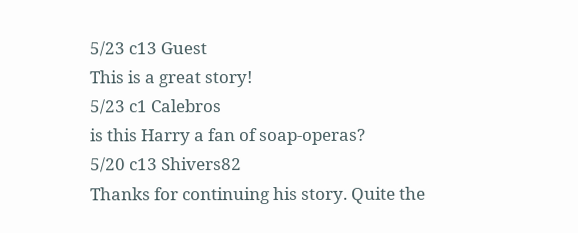5/23 c13 Guest
This is a great story!
5/23 c1 Calebros
is this Harry a fan of soap-operas?
5/20 c13 Shivers82
Thanks for continuing his story. Quite the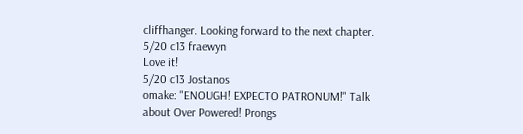cliffhanger. Looking forward to the next chapter.
5/20 c13 fraewyn
Love it!
5/20 c13 Jostanos
omake: "ENOUGH! EXPECTO PATRONUM!" Talk about Over Powered! Prongs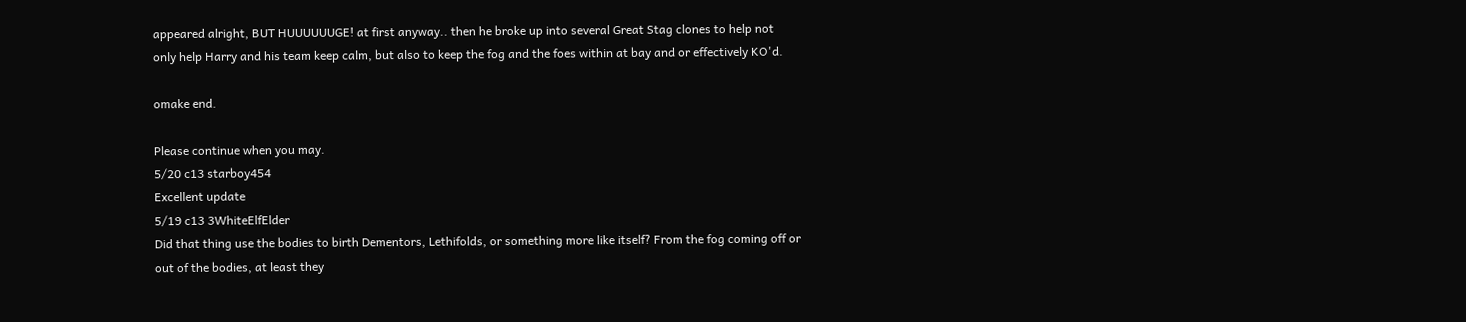appeared alright, BUT HUUUUUUGE! at first anyway.. then he broke up into several Great Stag clones to help not only help Harry and his team keep calm, but also to keep the fog and the foes within at bay and or effectively KO'd.

omake end.

Please continue when you may.
5/20 c13 starboy454
Excellent update
5/19 c13 3WhiteElfElder
Did that thing use the bodies to birth Dementors, Lethifolds, or something more like itself? From the fog coming off or out of the bodies, at least they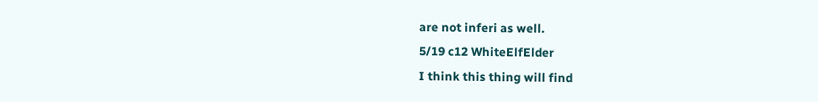are not inferi as well.
5/19 c12 WhiteElfElder
I think this thing will find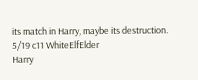its match in Harry, maybe its destruction.
5/19 c11 WhiteElfElder
Harry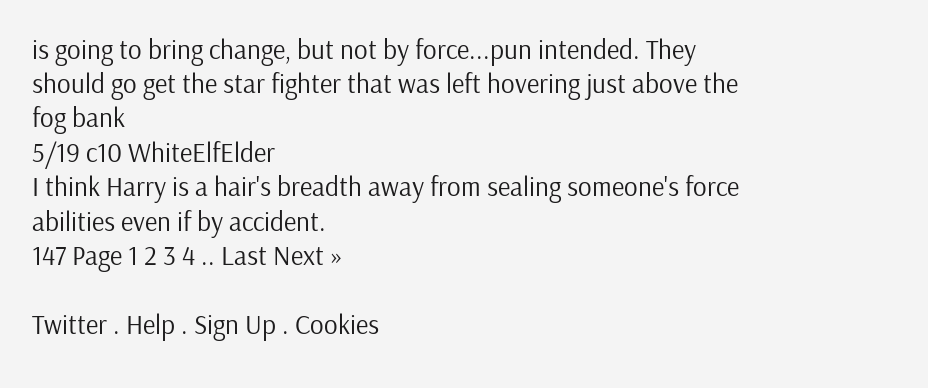is going to bring change, but not by force...pun intended. They should go get the star fighter that was left hovering just above the fog bank
5/19 c10 WhiteElfElder
I think Harry is a hair's breadth away from sealing someone's force abilities even if by accident.
147 Page 1 2 3 4 .. Last Next »

Twitter . Help . Sign Up . Cookies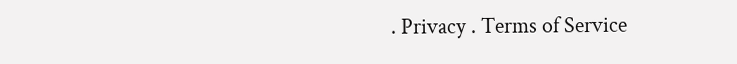. Privacy . Terms of Service